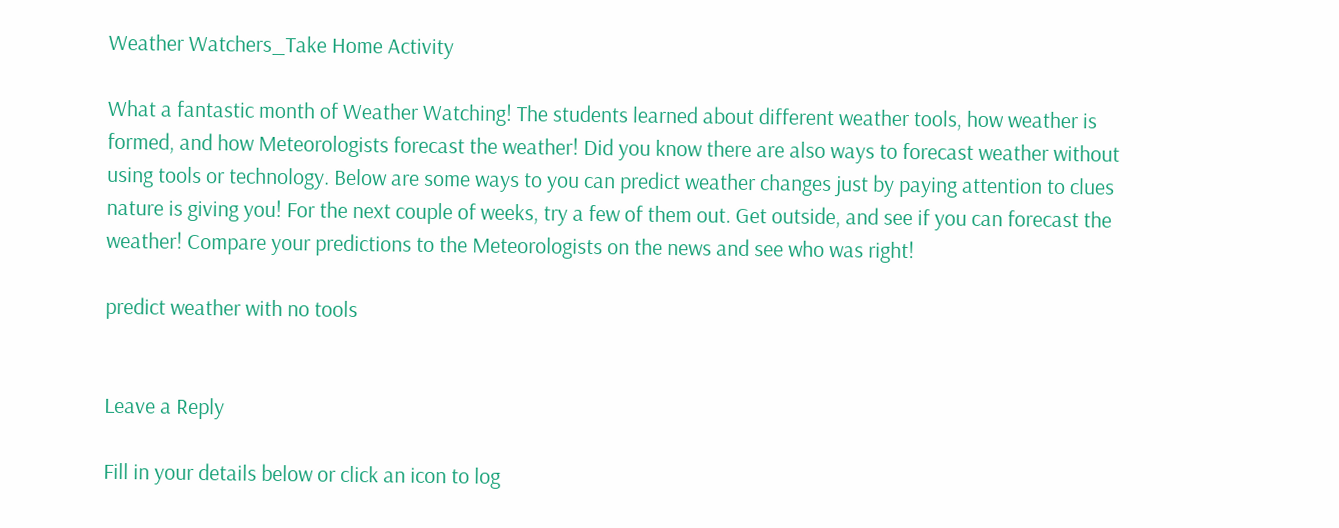Weather Watchers_Take Home Activity

What a fantastic month of Weather Watching! The students learned about different weather tools, how weather is formed, and how Meteorologists forecast the weather! Did you know there are also ways to forecast weather without using tools or technology. Below are some ways to you can predict weather changes just by paying attention to clues nature is giving you! For the next couple of weeks, try a few of them out. Get outside, and see if you can forecast the weather! Compare your predictions to the Meteorologists on the news and see who was right!

predict weather with no tools


Leave a Reply

Fill in your details below or click an icon to log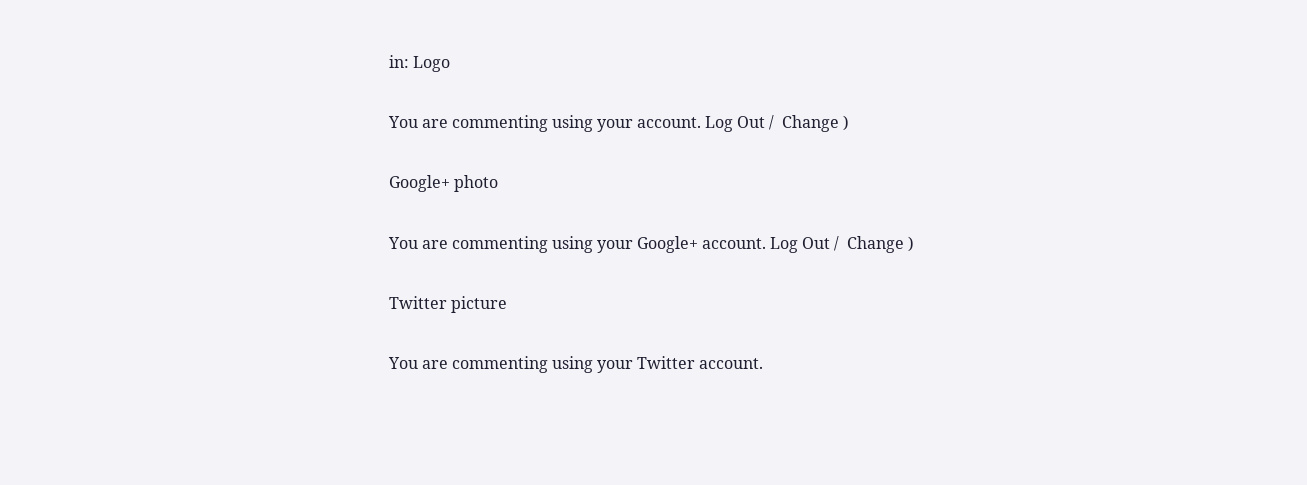in: Logo

You are commenting using your account. Log Out /  Change )

Google+ photo

You are commenting using your Google+ account. Log Out /  Change )

Twitter picture

You are commenting using your Twitter account.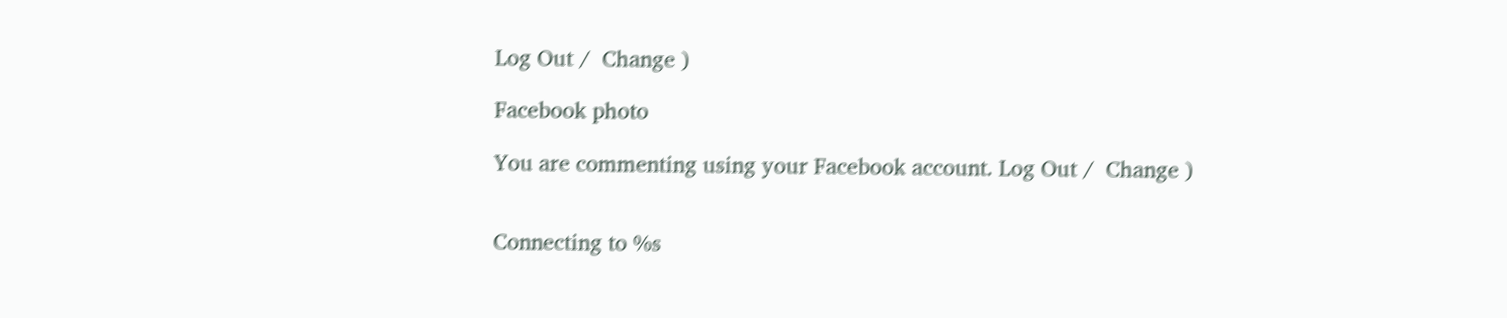Log Out /  Change )

Facebook photo

You are commenting using your Facebook account. Log Out /  Change )


Connecting to %s